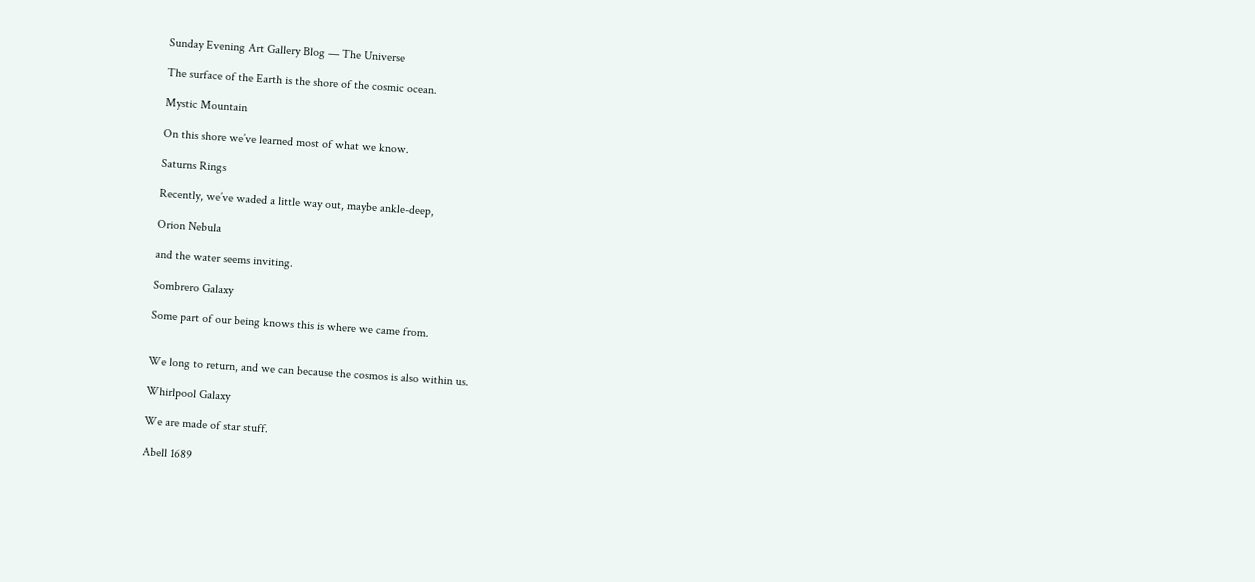Sunday Evening Art Gallery Blog — The Universe

The surface of the Earth is the shore of the cosmic ocean.

Mystic Mountain

On this shore we’ve learned most of what we know.

Saturns Rings

Recently, we’ve waded a little way out, maybe ankle-deep,

Orion Nebula

and the water seems inviting.

Sombrero Galaxy

Some part of our being knows this is where we came from.


We long to return, and we can because the cosmos is also within us.

Whirlpool Galaxy

We are made of star stuff.

Abell 1689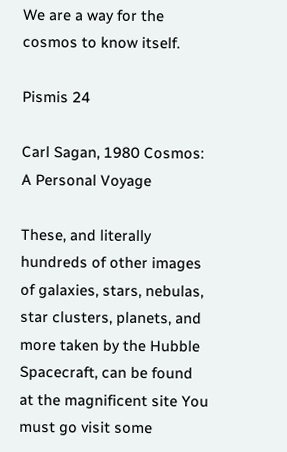We are a way for the cosmos to know itself.

Pismis 24

Carl Sagan, 1980 Cosmos: A Personal Voyage

These, and literally hundreds of other images of galaxies, stars, nebulas, star clusters, planets, and more taken by the Hubble Spacecraft, can be found at the magnificent site You must go visit some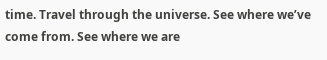time. Travel through the universe. See where we’ve come from. See where we are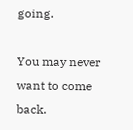going.

You may never want to come back.